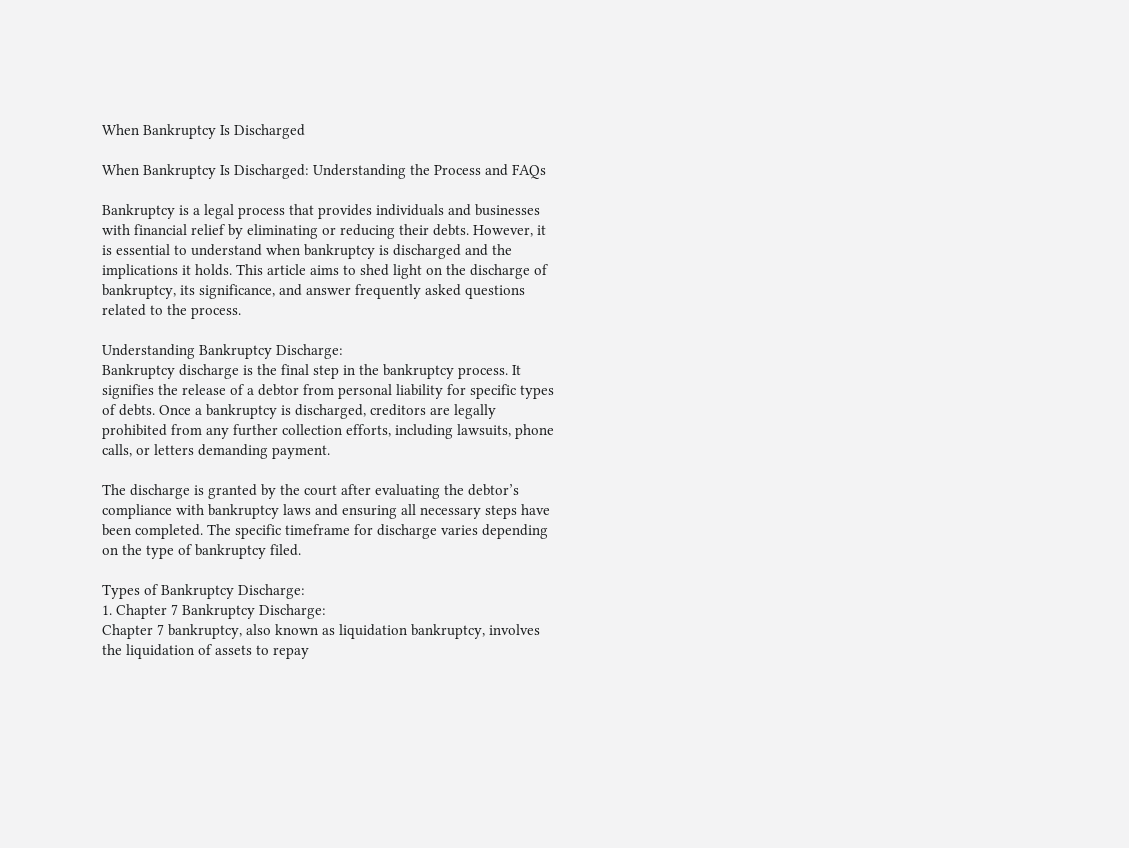When Bankruptcy Is Discharged

When Bankruptcy Is Discharged: Understanding the Process and FAQs

Bankruptcy is a legal process that provides individuals and businesses with financial relief by eliminating or reducing their debts. However, it is essential to understand when bankruptcy is discharged and the implications it holds. This article aims to shed light on the discharge of bankruptcy, its significance, and answer frequently asked questions related to the process.

Understanding Bankruptcy Discharge:
Bankruptcy discharge is the final step in the bankruptcy process. It signifies the release of a debtor from personal liability for specific types of debts. Once a bankruptcy is discharged, creditors are legally prohibited from any further collection efforts, including lawsuits, phone calls, or letters demanding payment.

The discharge is granted by the court after evaluating the debtor’s compliance with bankruptcy laws and ensuring all necessary steps have been completed. The specific timeframe for discharge varies depending on the type of bankruptcy filed.

Types of Bankruptcy Discharge:
1. Chapter 7 Bankruptcy Discharge:
Chapter 7 bankruptcy, also known as liquidation bankruptcy, involves the liquidation of assets to repay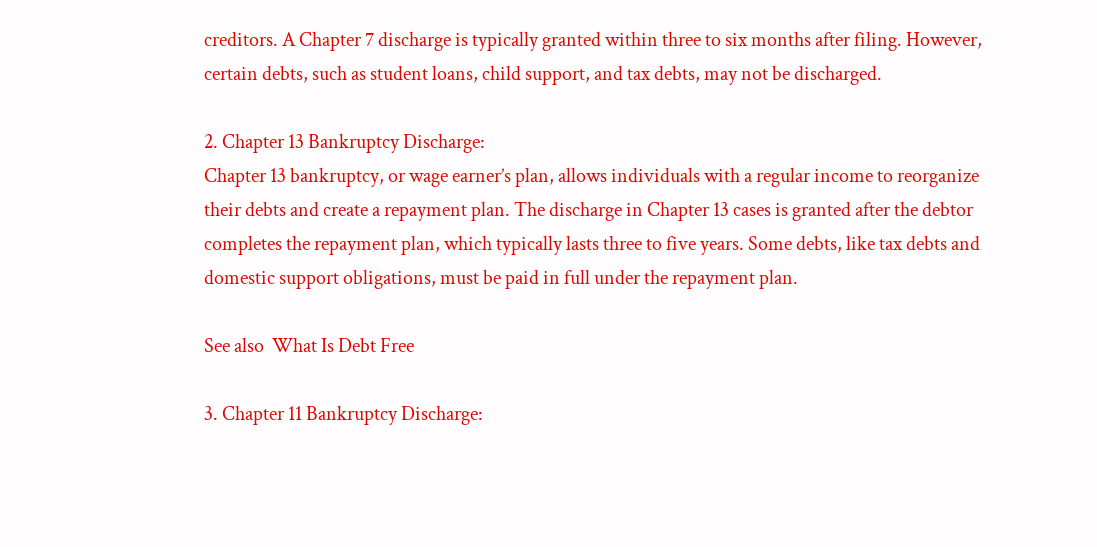creditors. A Chapter 7 discharge is typically granted within three to six months after filing. However, certain debts, such as student loans, child support, and tax debts, may not be discharged.

2. Chapter 13 Bankruptcy Discharge:
Chapter 13 bankruptcy, or wage earner’s plan, allows individuals with a regular income to reorganize their debts and create a repayment plan. The discharge in Chapter 13 cases is granted after the debtor completes the repayment plan, which typically lasts three to five years. Some debts, like tax debts and domestic support obligations, must be paid in full under the repayment plan.

See also  What Is Debt Free

3. Chapter 11 Bankruptcy Discharge: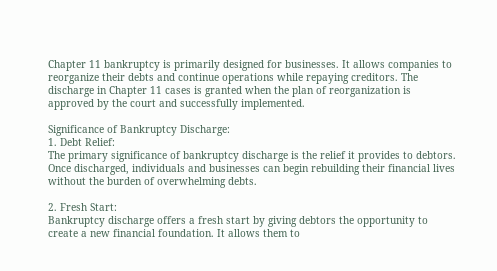Chapter 11 bankruptcy is primarily designed for businesses. It allows companies to reorganize their debts and continue operations while repaying creditors. The discharge in Chapter 11 cases is granted when the plan of reorganization is approved by the court and successfully implemented.

Significance of Bankruptcy Discharge:
1. Debt Relief:
The primary significance of bankruptcy discharge is the relief it provides to debtors. Once discharged, individuals and businesses can begin rebuilding their financial lives without the burden of overwhelming debts.

2. Fresh Start:
Bankruptcy discharge offers a fresh start by giving debtors the opportunity to create a new financial foundation. It allows them to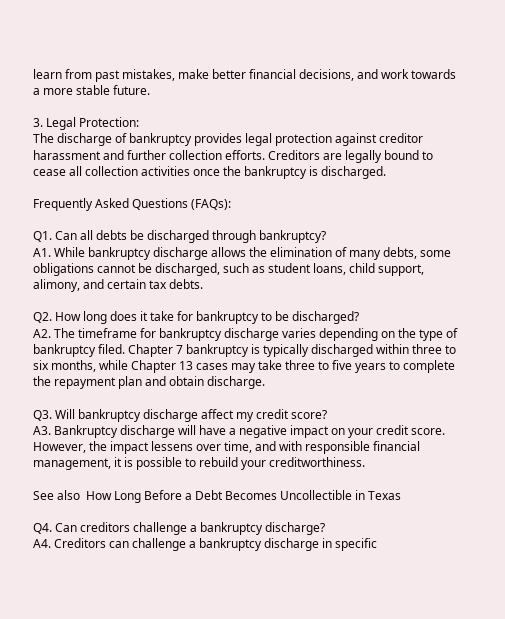learn from past mistakes, make better financial decisions, and work towards a more stable future.

3. Legal Protection:
The discharge of bankruptcy provides legal protection against creditor harassment and further collection efforts. Creditors are legally bound to cease all collection activities once the bankruptcy is discharged.

Frequently Asked Questions (FAQs):

Q1. Can all debts be discharged through bankruptcy?
A1. While bankruptcy discharge allows the elimination of many debts, some obligations cannot be discharged, such as student loans, child support, alimony, and certain tax debts.

Q2. How long does it take for bankruptcy to be discharged?
A2. The timeframe for bankruptcy discharge varies depending on the type of bankruptcy filed. Chapter 7 bankruptcy is typically discharged within three to six months, while Chapter 13 cases may take three to five years to complete the repayment plan and obtain discharge.

Q3. Will bankruptcy discharge affect my credit score?
A3. Bankruptcy discharge will have a negative impact on your credit score. However, the impact lessens over time, and with responsible financial management, it is possible to rebuild your creditworthiness.

See also  How Long Before a Debt Becomes Uncollectible in Texas

Q4. Can creditors challenge a bankruptcy discharge?
A4. Creditors can challenge a bankruptcy discharge in specific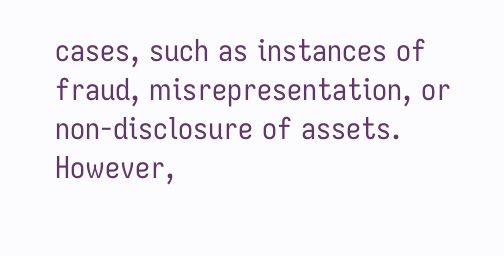cases, such as instances of fraud, misrepresentation, or non-disclosure of assets. However,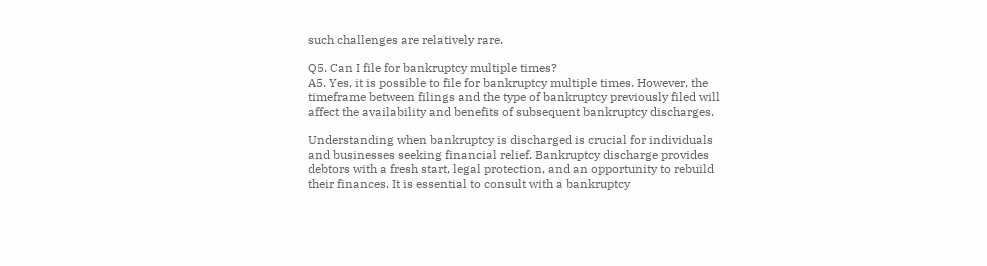such challenges are relatively rare.

Q5. Can I file for bankruptcy multiple times?
A5. Yes, it is possible to file for bankruptcy multiple times. However, the timeframe between filings and the type of bankruptcy previously filed will affect the availability and benefits of subsequent bankruptcy discharges.

Understanding when bankruptcy is discharged is crucial for individuals and businesses seeking financial relief. Bankruptcy discharge provides debtors with a fresh start, legal protection, and an opportunity to rebuild their finances. It is essential to consult with a bankruptcy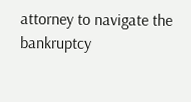attorney to navigate the bankruptcy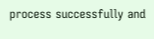process successfully and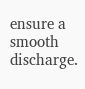ensure a smooth discharge.